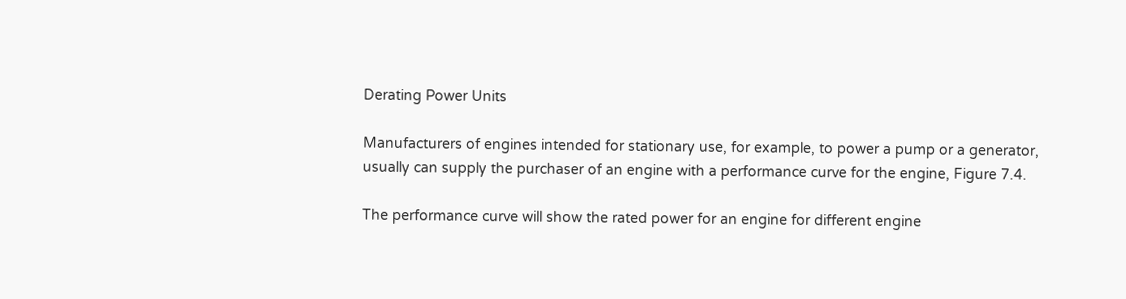Derating Power Units

Manufacturers of engines intended for stationary use, for example, to power a pump or a generator, usually can supply the purchaser of an engine with a performance curve for the engine, Figure 7.4.

The performance curve will show the rated power for an engine for different engine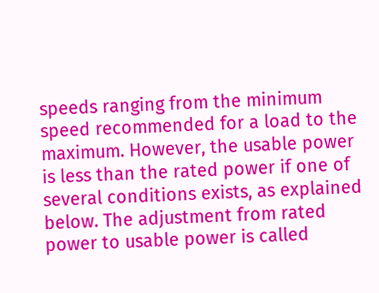speeds ranging from the minimum speed recommended for a load to the maximum. However, the usable power is less than the rated power if one of several conditions exists, as explained below. The adjustment from rated power to usable power is called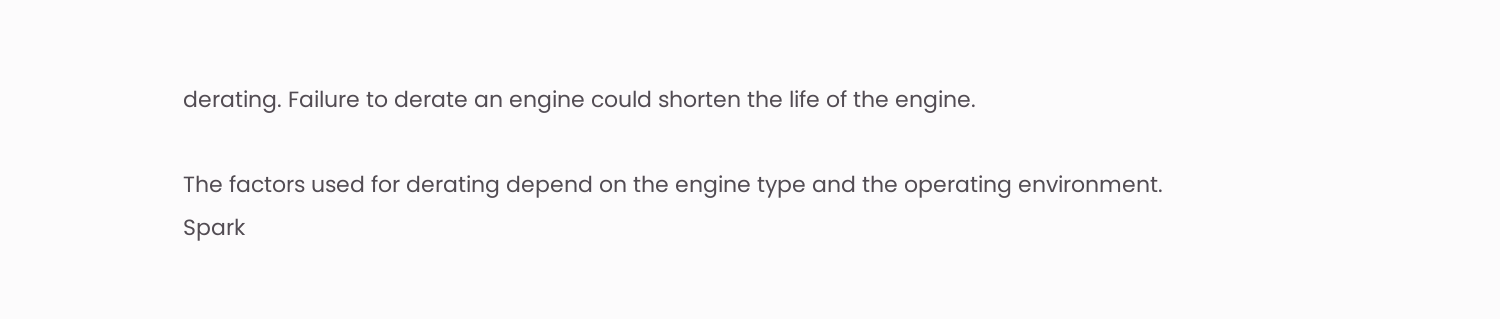derating. Failure to derate an engine could shorten the life of the engine.

The factors used for derating depend on the engine type and the operating environment. Spark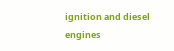ignition and diesel engines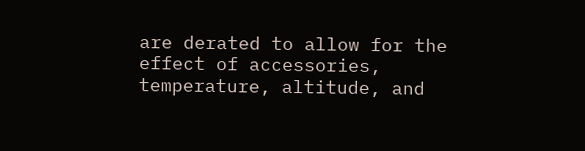are derated to allow for the effect of accessories, temperature, altitude, and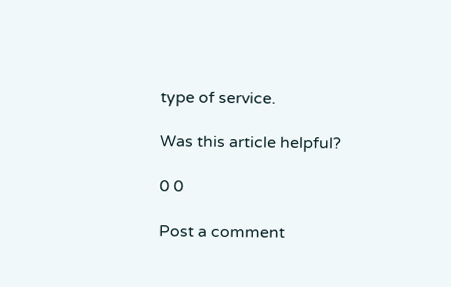type of service.

Was this article helpful?

0 0

Post a comment